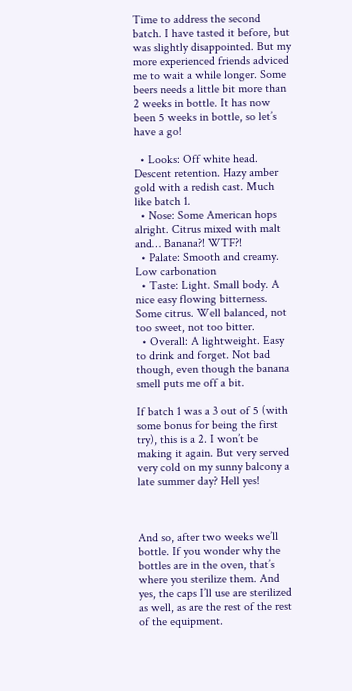Time to address the second batch. I have tasted it before, but was slightly disappointed. But my more experienced friends adviced me to wait a while longer. Some beers needs a little bit more than 2 weeks in bottle. It has now been 5 weeks in bottle, so let’s have a go!

  • Looks: Off white head. Descent retention. Hazy amber gold with a redish cast. Much like batch 1.
  • Nose: Some American hops alright. Citrus mixed with malt and… Banana?! WTF?!
  • Palate: Smooth and creamy. Low carbonation
  • Taste: Light. Small body. A nice easy flowing bitterness. Some citrus. Well balanced, not too sweet, not too bitter.
  • Overall: A lightweight. Easy to drink and forget. Not bad though, even though the banana smell puts me off a bit.

If batch 1 was a 3 out of 5 (with some bonus for being the first try), this is a 2. I won’t be making it again. But very served very cold on my sunny balcony a late summer day? Hell yes!



And so, after two weeks we’ll bottle. If you wonder why the bottles are in the oven, that’s where you sterilize them. And yes, the caps I’ll use are sterilized as well, as are the rest of the rest of the equipment.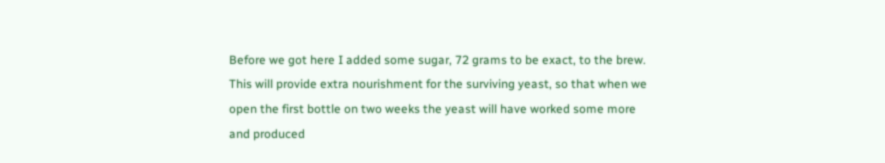Before we got here I added some sugar, 72 grams to be exact, to the brew. This will provide extra nourishment for the surviving yeast, so that when we open the first bottle on two weeks the yeast will have worked some more and produced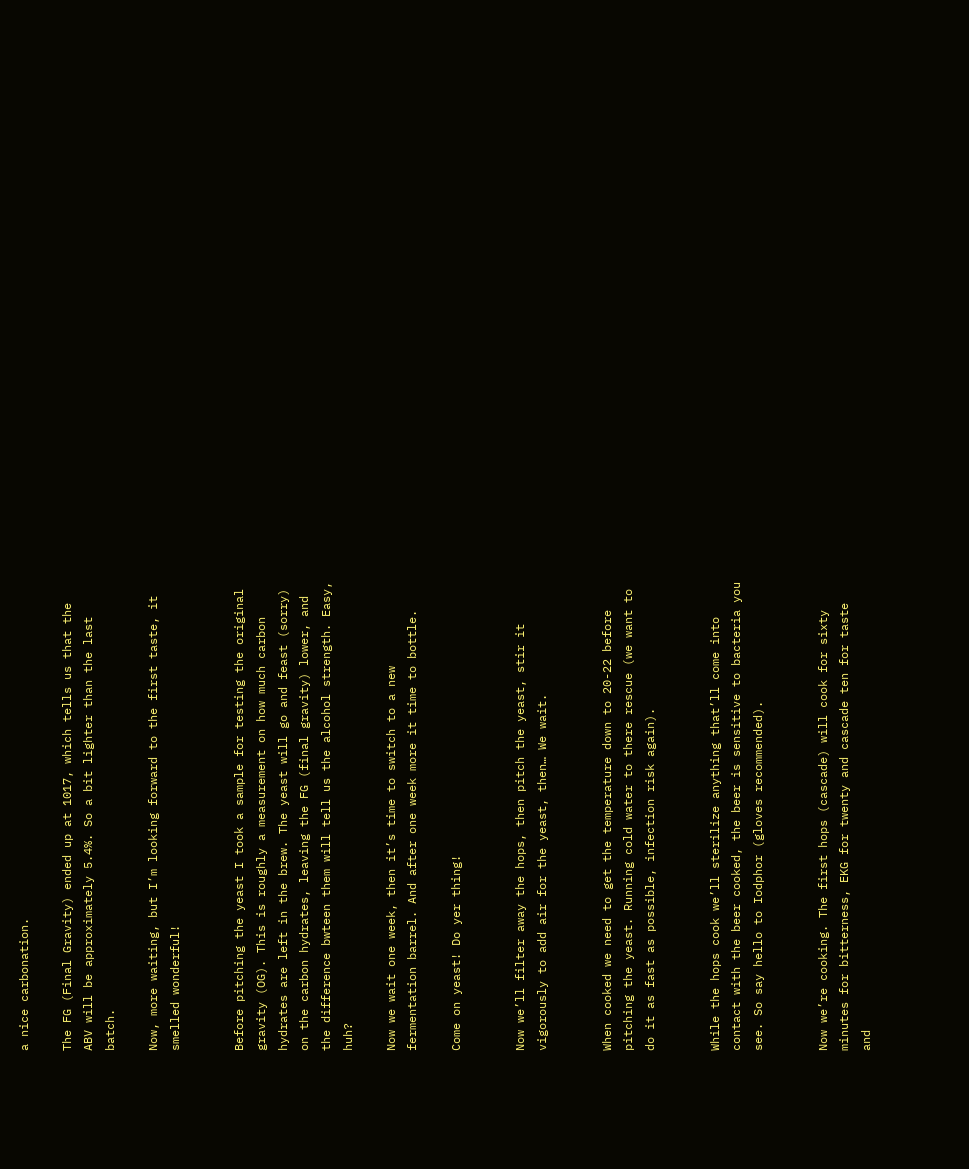a nice carbonation.

The FG (Final Gravity) ended up at 1017, which tells us that the ABV will be approximately 5.4%. So a bit lighter than the last batch.

Now, more waiting, but I’m looking forward to the first taste, it smelled wonderful!


Before pitching the yeast I took a sample for testing the original gravity (OG). This is roughly a measurement on how much carbon hydrates are left in the brew. The yeast will go and feast (sorry) on the carbon hydrates, leaving the FG (final gravity) lower, and the difference bwteen them will tell us the alcohol strength. Easy, huh?

Now we wait one week, then it’s time to switch to a new fermentation barrel. And after one week more it time to bottle.

Come on yeast! Do yer thing!


Now we’ll filter away the hops, then pitch the yeast, stir it vigorously to add air for the yeast, then… We wait.


When cooked we need to get the temperature down to 20-22 before pitching the yeast. Running cold water to there rescue (we want to do it as fast as possible, infection risk again).


While the hops cook we’ll sterilize anything that’ll come into contact with the beer cooked, the beer is sensitive to bacteria you see. So say hello to Iodphor (gloves recommended).


Now we’re cooking. The first hops (cascade) will cook for sixty minutes for bitterness, EKG for twenty and cascade ten for taste and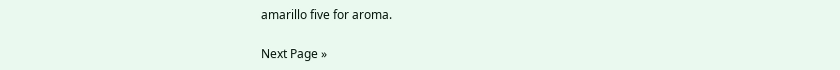amarillo five for aroma.

Next Page »